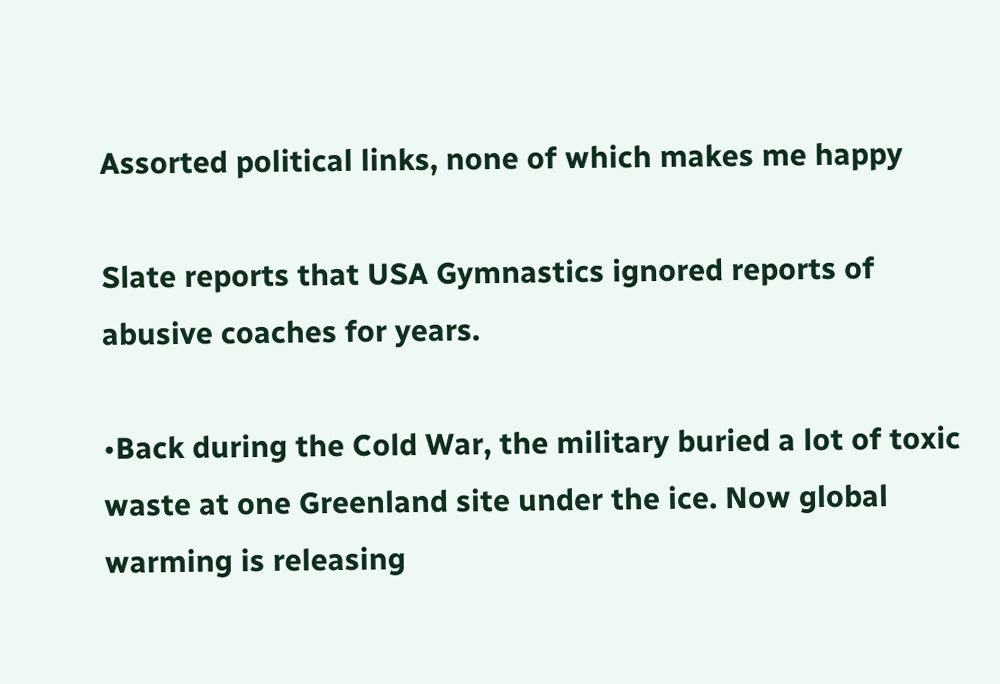Assorted political links, none of which makes me happy

Slate reports that USA Gymnastics ignored reports of abusive coaches for years.

•Back during the Cold War, the military buried a lot of toxic waste at one Greenland site under the ice. Now global warming is releasing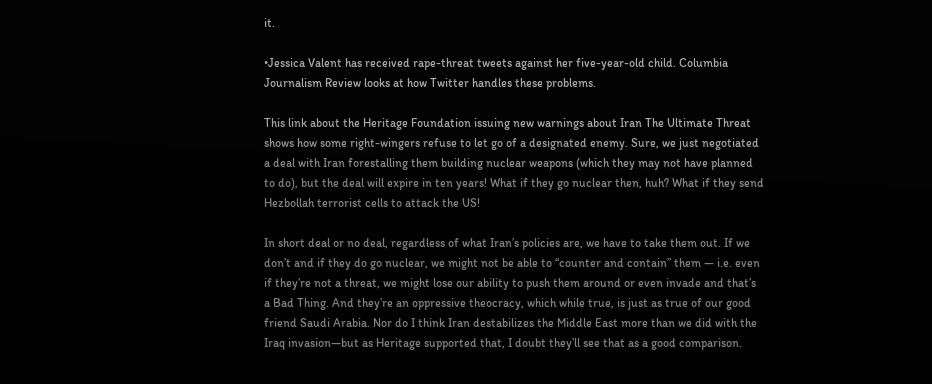it.

•Jessica Valent has received rape-threat tweets against her five-year-old child. Columbia Journalism Review looks at how Twitter handles these problems.

This link about the Heritage Foundation issuing new warnings about Iran The Ultimate Threat shows how some right-wingers refuse to let go of a designated enemy. Sure, we just negotiated a deal with Iran forestalling them building nuclear weapons (which they may not have planned to do), but the deal will expire in ten years! What if they go nuclear then, huh? What if they send Hezbollah terrorist cells to attack the US!

In short deal or no deal, regardless of what Iran’s policies are, we have to take them out. If we don’t and if they do go nuclear, we might not be able to “counter and contain” them — i.e. even if they’re not a threat, we might lose our ability to push them around or even invade and that’s a Bad Thing. And they’re an oppressive theocracy, which while true, is just as true of our good friend Saudi Arabia. Nor do I think Iran destabilizes the Middle East more than we did with the Iraq invasion—but as Heritage supported that, I doubt they’ll see that as a good comparison.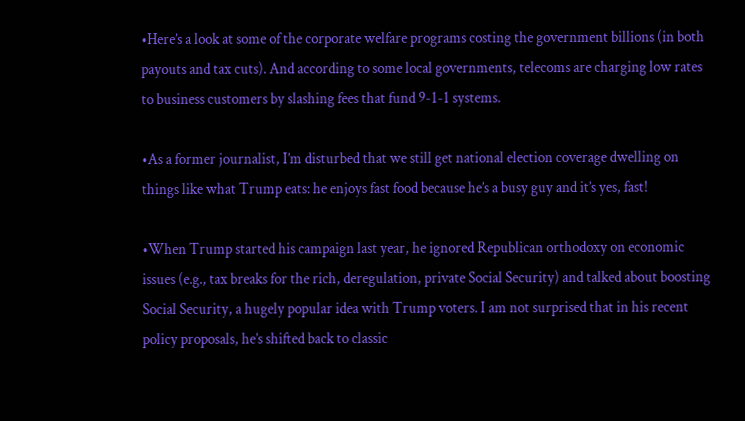•Here’s a look at some of the corporate welfare programs costing the government billions (in both payouts and tax cuts). And according to some local governments, telecoms are charging low rates to business customers by slashing fees that fund 9-1-1 systems.

•As a former journalist, I’m disturbed that we still get national election coverage dwelling on things like what Trump eats: he enjoys fast food because he’s a busy guy and it’s yes, fast!

•When Trump started his campaign last year, he ignored Republican orthodoxy on economic issues (e.g., tax breaks for the rich, deregulation, private Social Security) and talked about boosting Social Security, a hugely popular idea with Trump voters. I am not surprised that in his recent policy proposals, he’s shifted back to classic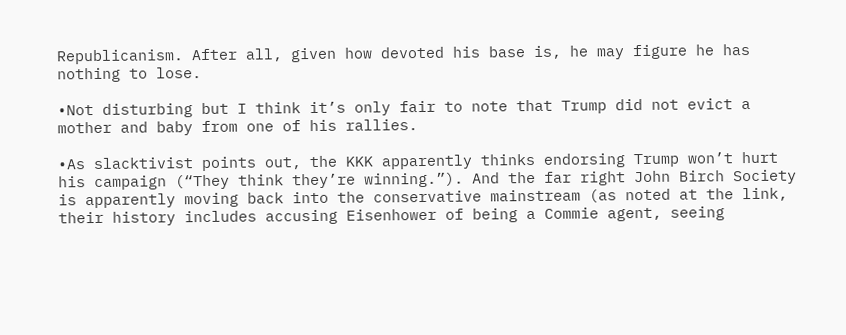Republicanism. After all, given how devoted his base is, he may figure he has nothing to lose.

•Not disturbing but I think it’s only fair to note that Trump did not evict a mother and baby from one of his rallies.

•As slacktivist points out, the KKK apparently thinks endorsing Trump won’t hurt his campaign (“They think they’re winning.”). And the far right John Birch Society is apparently moving back into the conservative mainstream (as noted at the link, their history includes accusing Eisenhower of being a Commie agent, seeing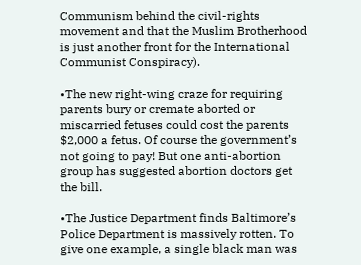Communism behind the civil-rights movement and that the Muslim Brotherhood is just another front for the International Communist Conspiracy).

•The new right-wing craze for requiring parents bury or cremate aborted or miscarried fetuses could cost the parents $2,000 a fetus. Of course the government’s not going to pay! But one anti-abortion group has suggested abortion doctors get the bill.

•The Justice Department finds Baltimore’s Police Department is massively rotten. To give one example, a single black man was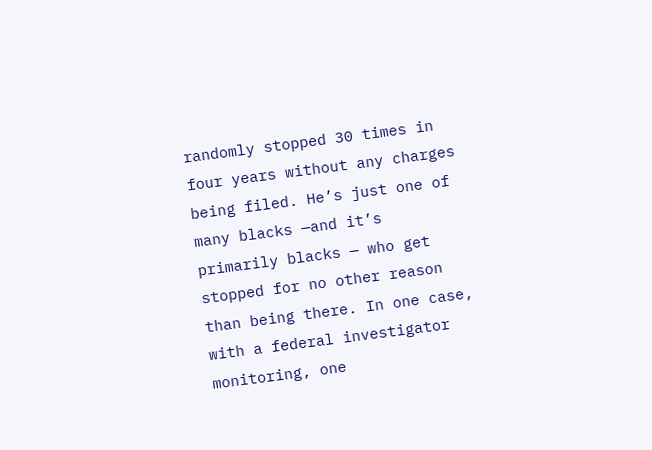randomly stopped 30 times in four years without any charges being filed. He’s just one of many blacks —and it’s primarily blacks — who get stopped for no other reason than being there. In one case, with a federal investigator monitoring, one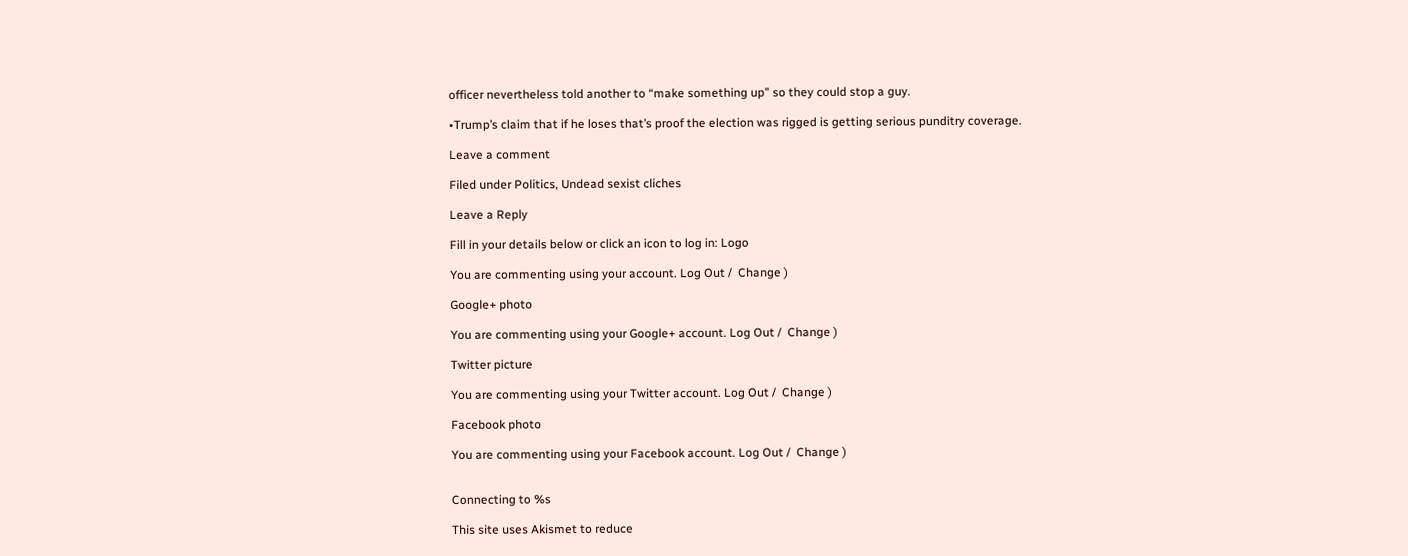officer nevertheless told another to “make something up” so they could stop a guy.

•Trump’s claim that if he loses that’s proof the election was rigged is getting serious punditry coverage.

Leave a comment

Filed under Politics, Undead sexist cliches

Leave a Reply

Fill in your details below or click an icon to log in: Logo

You are commenting using your account. Log Out /  Change )

Google+ photo

You are commenting using your Google+ account. Log Out /  Change )

Twitter picture

You are commenting using your Twitter account. Log Out /  Change )

Facebook photo

You are commenting using your Facebook account. Log Out /  Change )


Connecting to %s

This site uses Akismet to reduce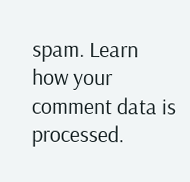spam. Learn how your comment data is processed.